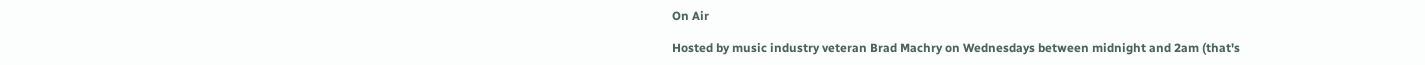On Air

Hosted by music industry veteran Brad Machry on Wednesdays between midnight and 2am (that's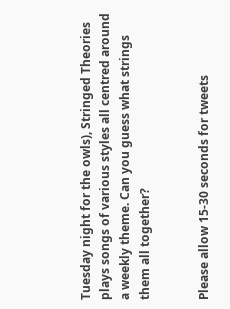Tuesday night for the owls), Stringed Theories plays songs of various styles all centred around a weekly theme. Can you guess what strings them all together?


Please allow 15-30 seconds for tweets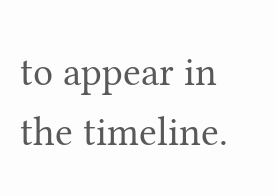to appear in the timeline.